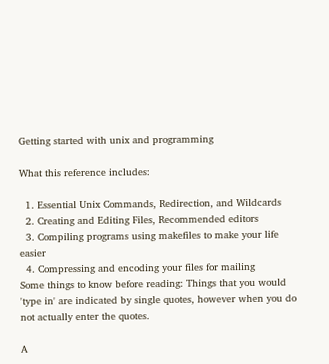Getting started with unix and programming

What this reference includes:

  1. Essential Unix Commands, Redirection, and Wildcards
  2. Creating and Editing Files, Recommended editors
  3. Compiling programs using makefiles to make your life easier
  4. Compressing and encoding your files for mailing
Some things to know before reading: Things that you would 'type in' are indicated by single quotes, however when you do not actually enter the quotes.

A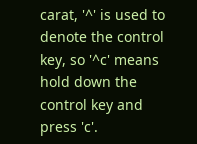carat, '^' is used to denote the control key, so '^c' means hold down the control key and press 'c'.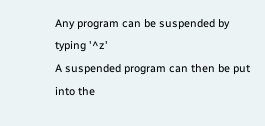Any program can be suspended by typing '^z'
A suspended program can then be put into the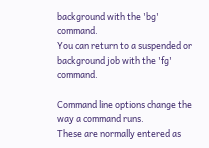background with the 'bg' command.
You can return to a suspended or background job with the 'fg' command.

Command line options change the way a command runs.
These are normally entered as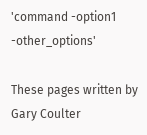'command -option1 -other_options'

These pages written by Gary Coulter